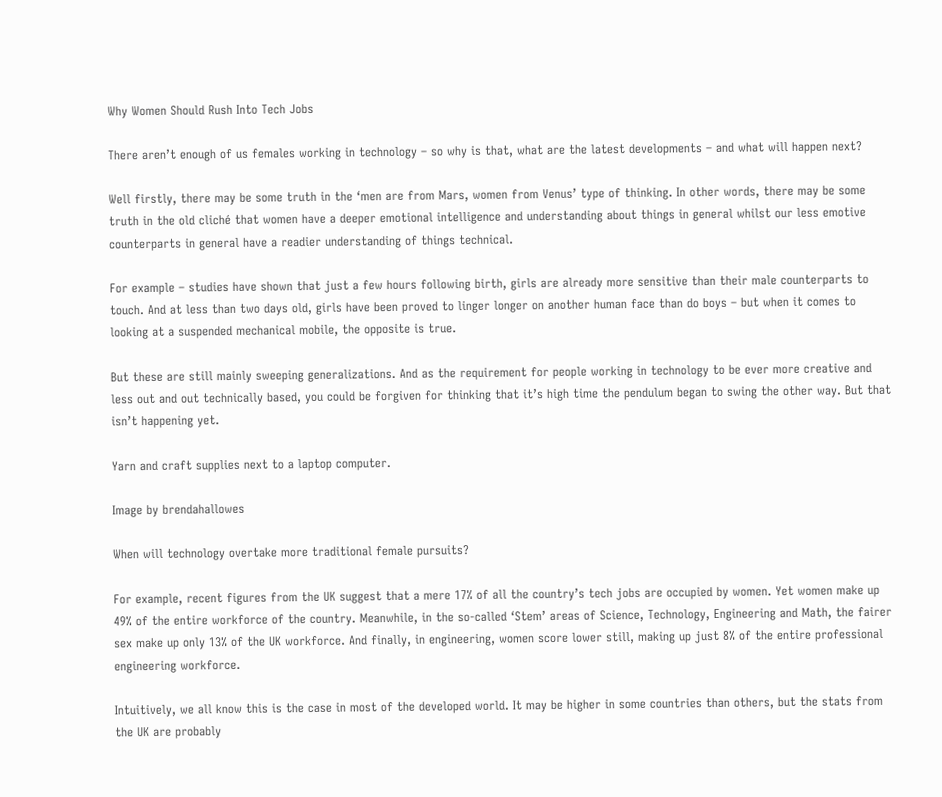Why Women Should Rush Into Tech Jobs

There aren’t enough of us females working in technology – so why is that, what are the latest developments – and what will happen next?

Well firstly, there may be some truth in the ‘men are from Mars, women from Venus’ type of thinking. In other words, there may be some truth in the old cliché that women have a deeper emotional intelligence and understanding about things in general whilst our less emotive counterparts in general have a readier understanding of things technical.

For example – studies have shown that just a few hours following birth, girls are already more sensitive than their male counterparts to touch. And at less than two days old, girls have been proved to linger longer on another human face than do boys – but when it comes to looking at a suspended mechanical mobile, the opposite is true.

But these are still mainly sweeping generalizations. And as the requirement for people working in technology to be ever more creative and less out and out technically based, you could be forgiven for thinking that it’s high time the pendulum began to swing the other way. But that isn’t happening yet.

Yarn and craft supplies next to a laptop computer.

Image by brendahallowes

When will technology overtake more traditional female pursuits?

For example, recent figures from the UK suggest that a mere 17% of all the country’s tech jobs are occupied by women. Yet women make up 49% of the entire workforce of the country. Meanwhile, in the so-called ‘Stem’ areas of Science, Technology, Engineering and Math, the fairer sex make up only 13% of the UK workforce. And finally, in engineering, women score lower still, making up just 8% of the entire professional engineering workforce.

Intuitively, we all know this is the case in most of the developed world. It may be higher in some countries than others, but the stats from the UK are probably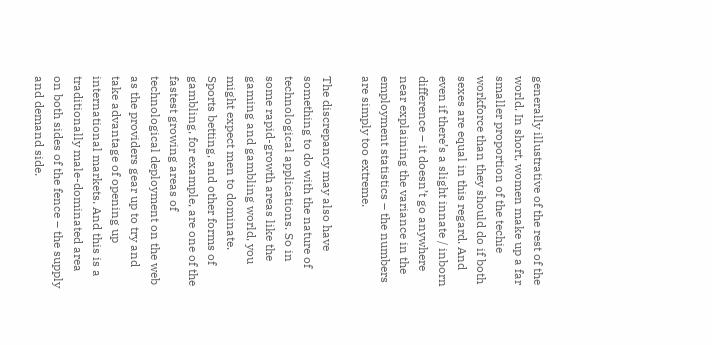generally illustrative of the rest of the world. In short, women make up a far smaller proportion of the techie workforce than they should do if both sexes are equal in this regard. And even if there’s a slight innate / inborn difference – it doesn’t go anywhere near explaining the variance in the employment statistics – the numbers are simply too extreme.

The discrepancy may also have something to do with the nature of technological applications. So in some rapid-growth areas like the gaming and gambling world, you might expect men to dominate. Sports betting, and other forms of gambling, for example, are one of the fastest growing areas of technological deployment on the web as the providers gear up to try and take advantage of opening up international markets. And this is a traditionally male-dominated area on both sides of the fence – the supply and demand side.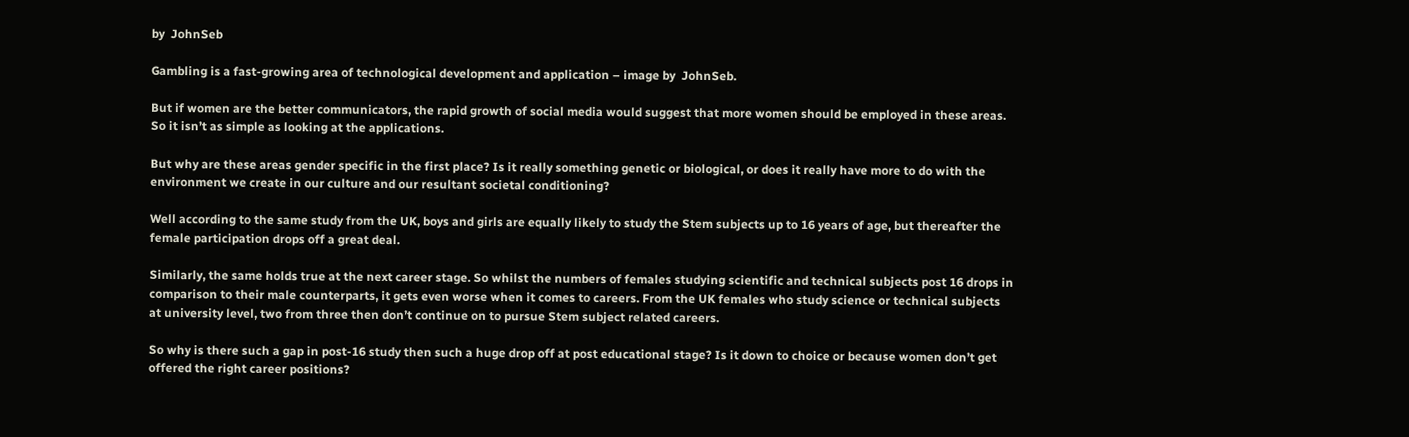by  JohnSeb

Gambling is a fast-growing area of technological development and application – image by  JohnSeb.

But if women are the better communicators, the rapid growth of social media would suggest that more women should be employed in these areas. So it isn’t as simple as looking at the applications.

But why are these areas gender specific in the first place? Is it really something genetic or biological, or does it really have more to do with the environment we create in our culture and our resultant societal conditioning?

Well according to the same study from the UK, boys and girls are equally likely to study the Stem subjects up to 16 years of age, but thereafter the female participation drops off a great deal.

Similarly, the same holds true at the next career stage. So whilst the numbers of females studying scientific and technical subjects post 16 drops in comparison to their male counterparts, it gets even worse when it comes to careers. From the UK females who study science or technical subjects at university level, two from three then don’t continue on to pursue Stem subject related careers.

So why is there such a gap in post-16 study then such a huge drop off at post educational stage? Is it down to choice or because women don’t get offered the right career positions?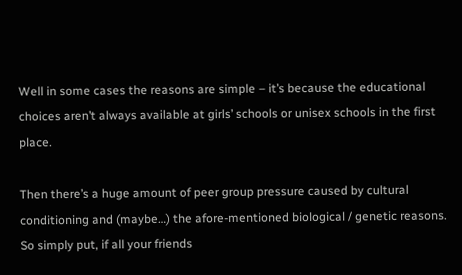Well in some cases the reasons are simple – it’s because the educational choices aren’t always available at girls’ schools or unisex schools in the first place.

Then there’s a huge amount of peer group pressure caused by cultural conditioning and (maybe…) the afore-mentioned biological / genetic reasons. So simply put, if all your friends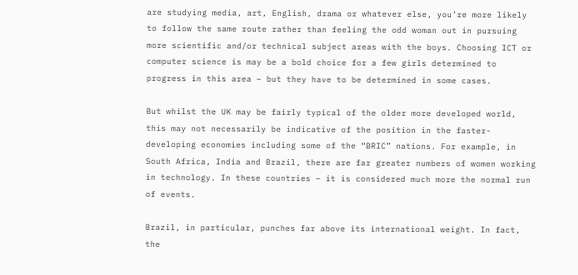are studying media, art, English, drama or whatever else, you’re more likely to follow the same route rather than feeling the odd woman out in pursuing more scientific and/or technical subject areas with the boys. Choosing ICT or computer science is may be a bold choice for a few girls determined to progress in this area – but they have to be determined in some cases.

But whilst the UK may be fairly typical of the older more developed world, this may not necessarily be indicative of the position in the faster-developing economies including some of the “BRIC” nations. For example, in South Africa, India and Brazil, there are far greater numbers of women working in technology. In these countries – it is considered much more the normal run of events.

Brazil, in particular, punches far above its international weight. In fact, the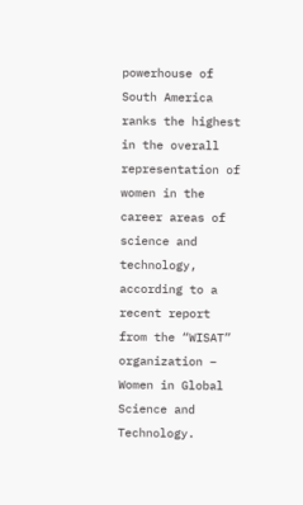powerhouse of South America ranks the highest in the overall representation of women in the career areas of science and technology, according to a recent report from the “WISAT” organization – Women in Global Science and Technology.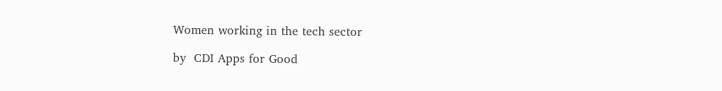Women working in the tech sector

by  CDI Apps for Good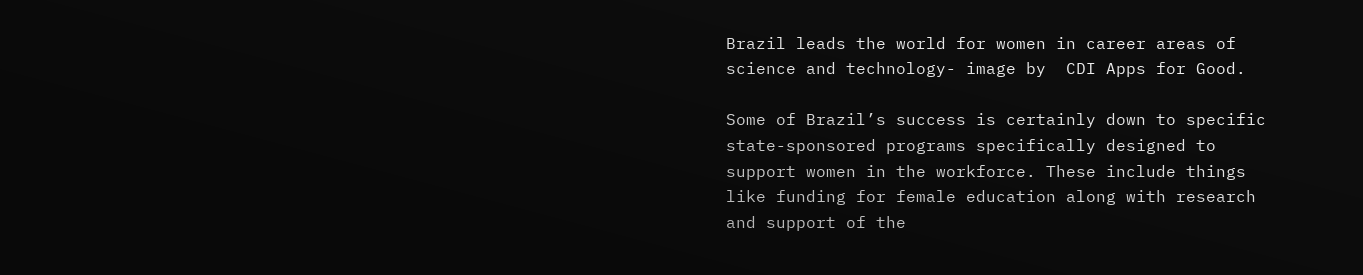Brazil leads the world for women in career areas of science and technology- image by  CDI Apps for Good.

Some of Brazil’s success is certainly down to specific state-sponsored programs specifically designed to support women in the workforce. These include things like funding for female education along with research and support of the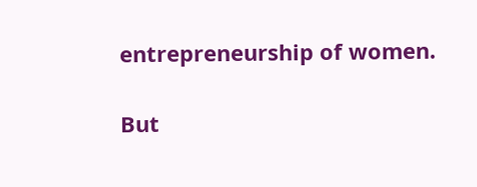entrepreneurship of women.

But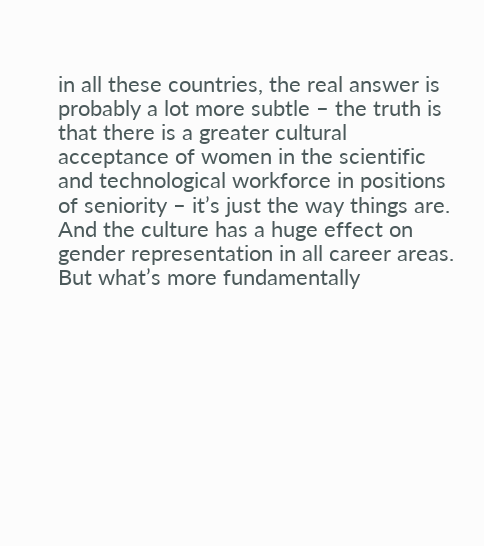in all these countries, the real answer is probably a lot more subtle – the truth is that there is a greater cultural acceptance of women in the scientific and technological workforce in positions of seniority – it’s just the way things are. And the culture has a huge effect on gender representation in all career areas. But what’s more fundamentally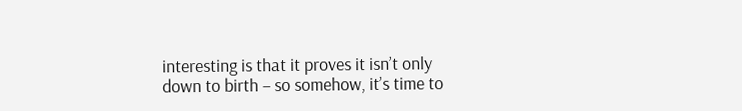interesting is that it proves it isn’t only down to birth – so somehow, it’s time to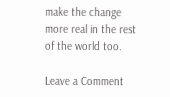make the change more real in the rest of the world too.

Leave a Comment